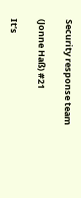Security response team

(Jonne Haß) #21

It’s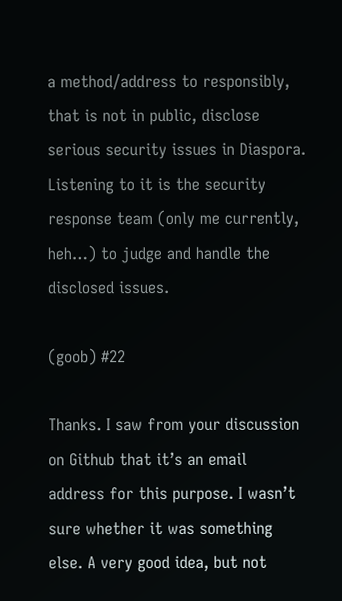a method/address to responsibly, that is not in public, disclose serious security issues in Diaspora. Listening to it is the security response team (only me currently, heh…) to judge and handle the disclosed issues.

(goob) #22

Thanks. I saw from your discussion on Github that it’s an email address for this purpose. I wasn’t sure whether it was something else. A very good idea, but not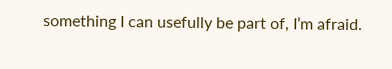something I can usefully be part of, I’m afraid.